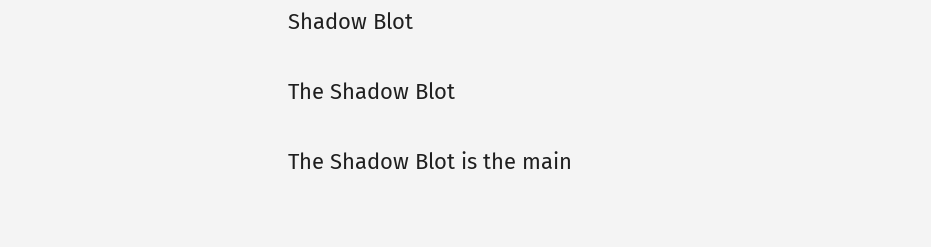Shadow Blot

The Shadow Blot

The Shadow Blot is the main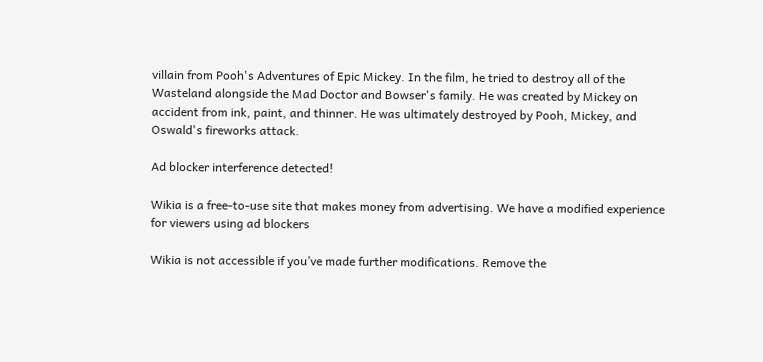villain from Pooh's Adventures of Epic Mickey. In the film, he tried to destroy all of the Wasteland alongside the Mad Doctor and Bowser's family. He was created by Mickey on accident from ink, paint, and thinner. He was ultimately destroyed by Pooh, Mickey, and Oswald's fireworks attack.

Ad blocker interference detected!

Wikia is a free-to-use site that makes money from advertising. We have a modified experience for viewers using ad blockers

Wikia is not accessible if you’ve made further modifications. Remove the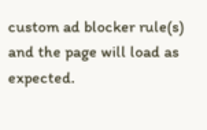custom ad blocker rule(s) and the page will load as expected.